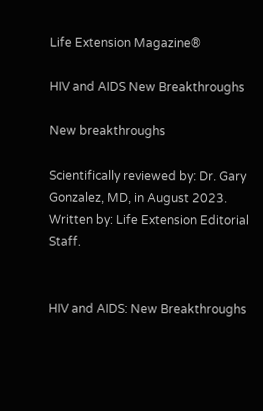Life Extension Magazine®

HIV and AIDS New Breakthroughs

New breakthroughs

Scientifically reviewed by: Dr. Gary Gonzalez, MD, in August 2023. Written by: Life Extension Editorial Staff.


HIV and AIDS: New Breakthroughs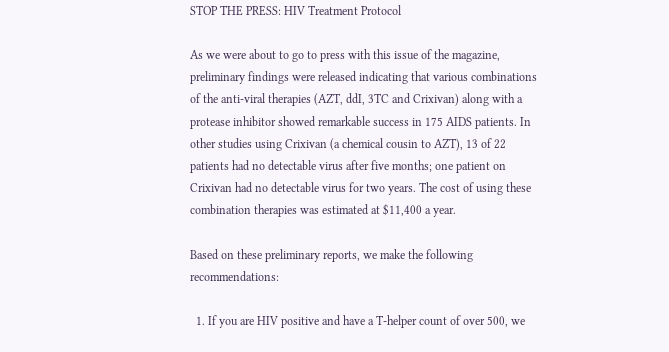STOP THE PRESS: HIV Treatment Protocol

As we were about to go to press with this issue of the magazine, preliminary findings were released indicating that various combinations of the anti-viral therapies (AZT, ddI, 3TC and Crixivan) along with a protease inhibitor showed remarkable success in 175 AIDS patients. In other studies using Crixivan (a chemical cousin to AZT), 13 of 22 patients had no detectable virus after five months; one patient on Crixivan had no detectable virus for two years. The cost of using these combination therapies was estimated at $11,400 a year.

Based on these preliminary reports, we make the following recommendations:

  1. If you are HIV positive and have a T-helper count of over 500, we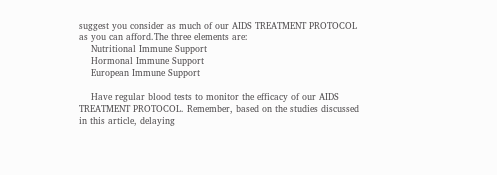suggest you consider as much of our AIDS TREATMENT PROTOCOL as you can afford.The three elements are:
    Nutritional Immune Support
    Hormonal Immune Support
    European Immune Support

    Have regular blood tests to monitor the efficacy of our AIDS TREATMENT PROTOCOL. Remember, based on the studies discussed in this article, delaying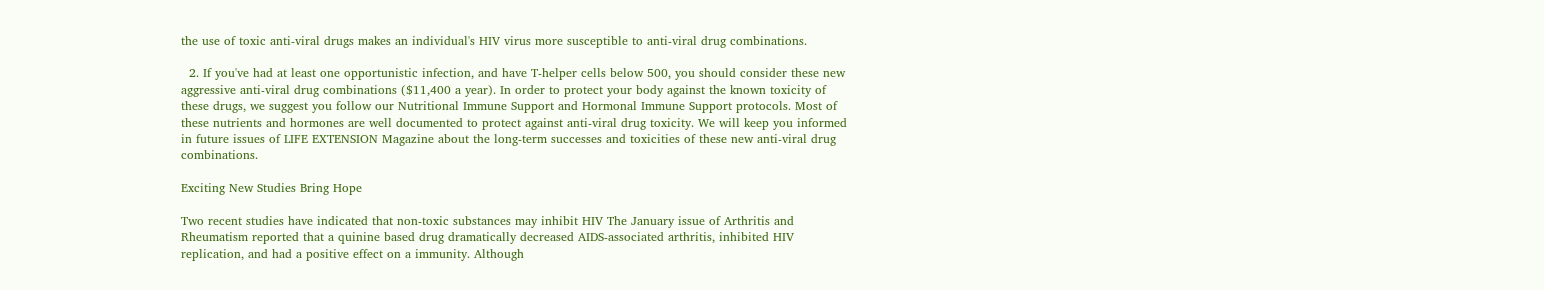the use of toxic anti-viral drugs makes an individual's HIV virus more susceptible to anti-viral drug combinations.

  2. If you've had at least one opportunistic infection, and have T-helper cells below 500, you should consider these new aggressive anti-viral drug combinations ($11,400 a year). In order to protect your body against the known toxicity of these drugs, we suggest you follow our Nutritional Immune Support and Hormonal Immune Support protocols. Most of these nutrients and hormones are well documented to protect against anti-viral drug toxicity. We will keep you informed in future issues of LIFE EXTENSION Magazine about the long-term successes and toxicities of these new anti-viral drug combinations.

Exciting New Studies Bring Hope

Two recent studies have indicated that non-toxic substances may inhibit HIV The January issue of Arthritis and Rheumatism reported that a quinine based drug dramatically decreased AIDS-associated arthritis, inhibited HIV replication, and had a positive effect on a immunity. Although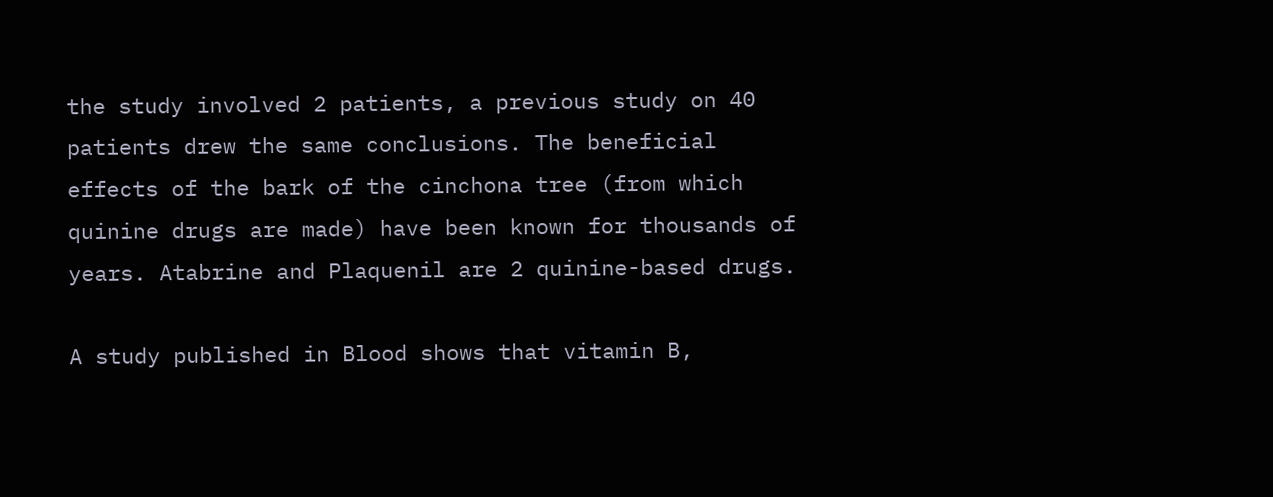the study involved 2 patients, a previous study on 40 patients drew the same conclusions. The beneficial effects of the bark of the cinchona tree (from which quinine drugs are made) have been known for thousands of years. Atabrine and Plaquenil are 2 quinine-based drugs.

A study published in Blood shows that vitamin B,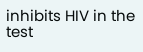inhibits HIV in the test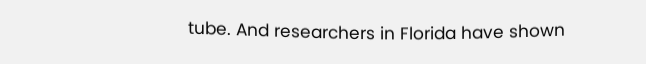tube. And researchers in Florida have shown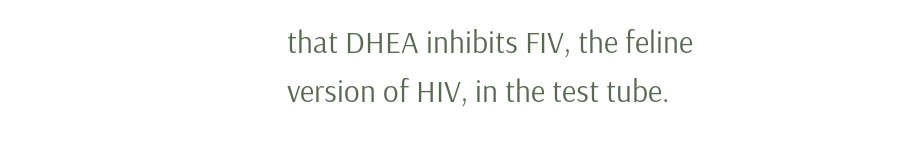that DHEA inhibits FIV, the feline version of HIV, in the test tube.